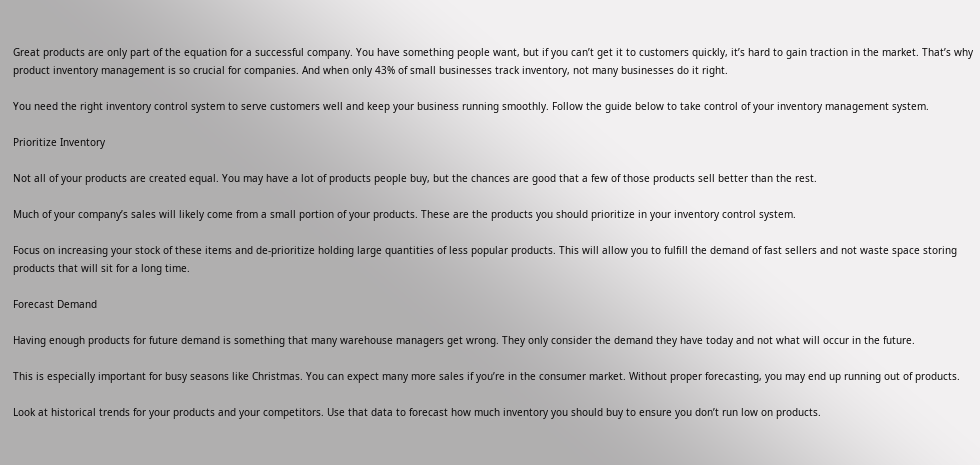Great products are only part of the equation for a successful company. You have something people want, but if you can’t get it to customers quickly, it’s hard to gain traction in the market. That’s why product inventory management is so crucial for companies. And when only 43% of small businesses track inventory, not many businesses do it right.

You need the right inventory control system to serve customers well and keep your business running smoothly. Follow the guide below to take control of your inventory management system.

Prioritize Inventory

Not all of your products are created equal. You may have a lot of products people buy, but the chances are good that a few of those products sell better than the rest.

Much of your company’s sales will likely come from a small portion of your products. These are the products you should prioritize in your inventory control system.

Focus on increasing your stock of these items and de-prioritize holding large quantities of less popular products. This will allow you to fulfill the demand of fast sellers and not waste space storing products that will sit for a long time.

Forecast Demand

Having enough products for future demand is something that many warehouse managers get wrong. They only consider the demand they have today and not what will occur in the future.

This is especially important for busy seasons like Christmas. You can expect many more sales if you’re in the consumer market. Without proper forecasting, you may end up running out of products.

Look at historical trends for your products and your competitors. Use that data to forecast how much inventory you should buy to ensure you don’t run low on products.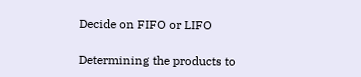Decide on FIFO or LIFO

Determining the products to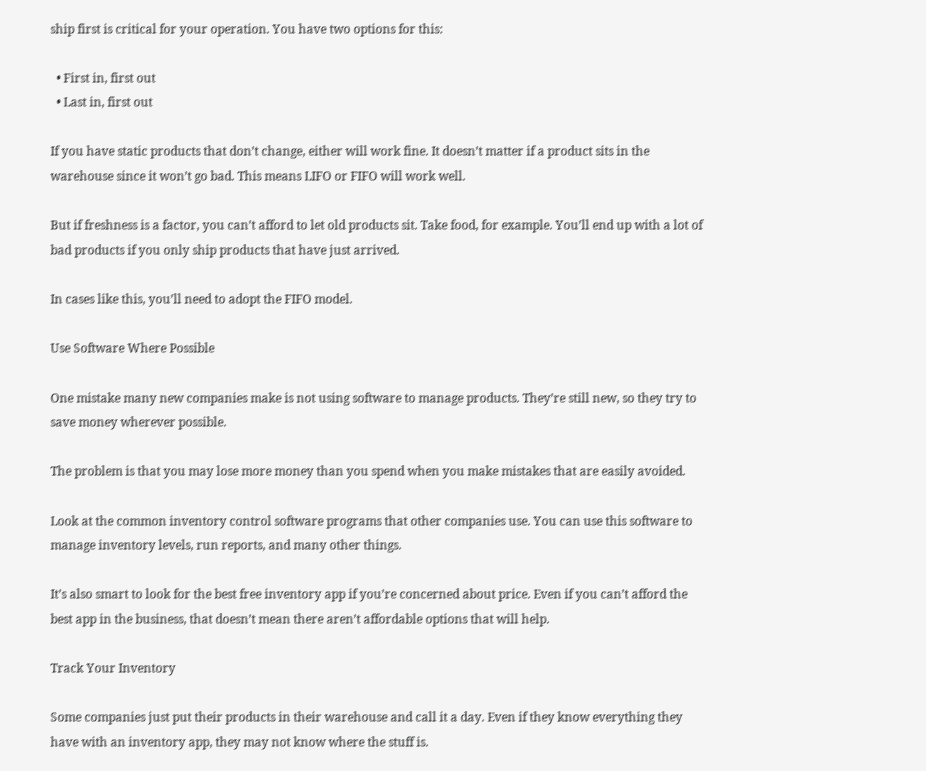ship first is critical for your operation. You have two options for this:

  • First in, first out
  • Last in, first out

If you have static products that don’t change, either will work fine. It doesn’t matter if a product sits in the warehouse since it won’t go bad. This means LIFO or FIFO will work well.

But if freshness is a factor, you can’t afford to let old products sit. Take food, for example. You’ll end up with a lot of bad products if you only ship products that have just arrived.

In cases like this, you’ll need to adopt the FIFO model.

Use Software Where Possible

One mistake many new companies make is not using software to manage products. They’re still new, so they try to save money wherever possible.

The problem is that you may lose more money than you spend when you make mistakes that are easily avoided.

Look at the common inventory control software programs that other companies use. You can use this software to manage inventory levels, run reports, and many other things.

It’s also smart to look for the best free inventory app if you’re concerned about price. Even if you can’t afford the best app in the business, that doesn’t mean there aren’t affordable options that will help.

Track Your Inventory

Some companies just put their products in their warehouse and call it a day. Even if they know everything they have with an inventory app, they may not know where the stuff is.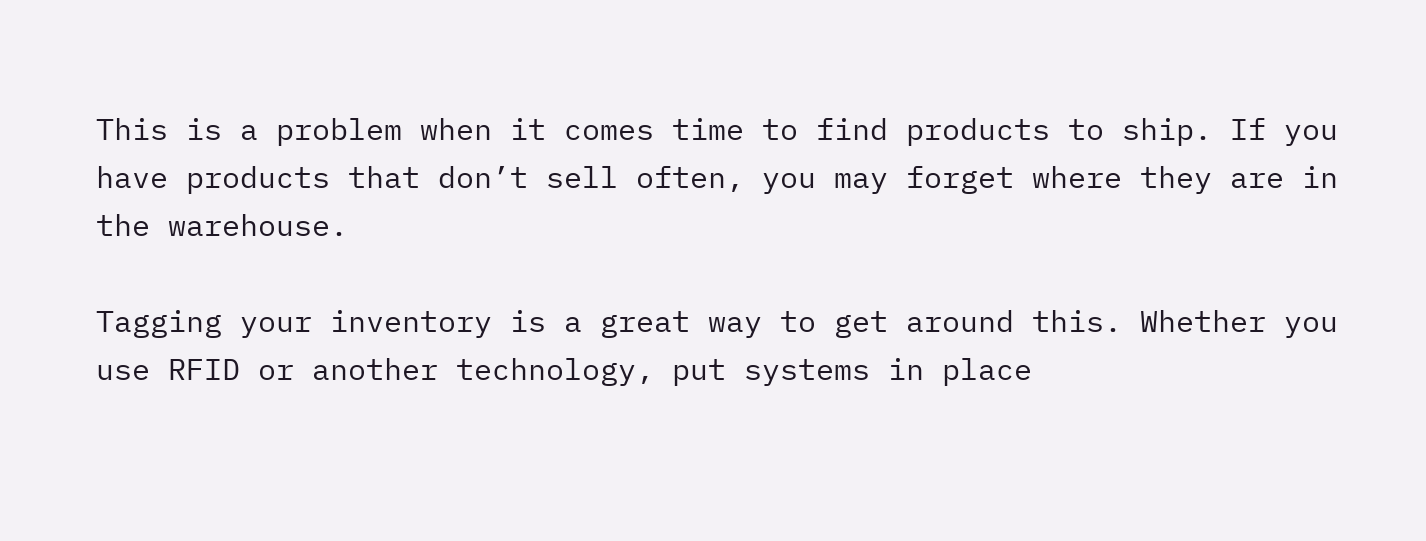This is a problem when it comes time to find products to ship. If you have products that don’t sell often, you may forget where they are in the warehouse.

Tagging your inventory is a great way to get around this. Whether you use RFID or another technology, put systems in place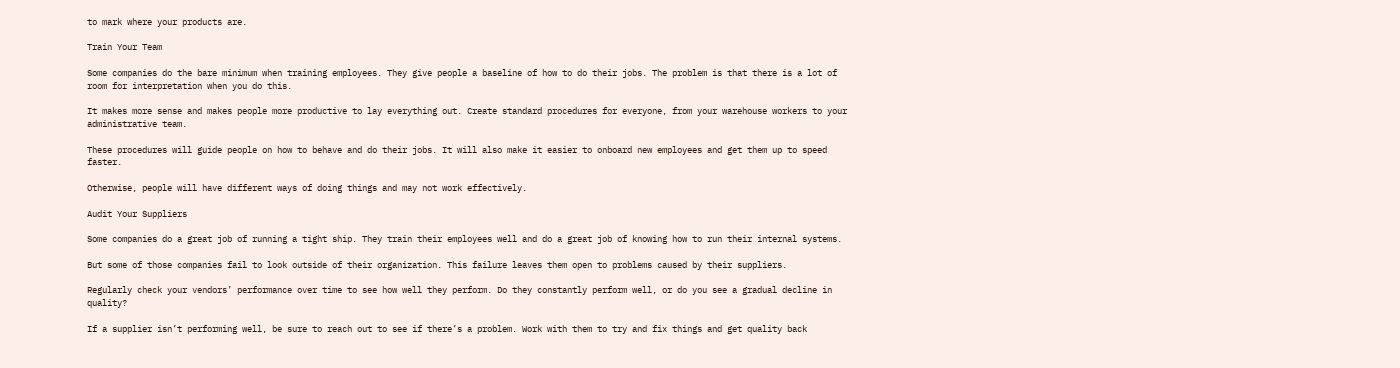to mark where your products are.

Train Your Team

Some companies do the bare minimum when training employees. They give people a baseline of how to do their jobs. The problem is that there is a lot of room for interpretation when you do this.

It makes more sense and makes people more productive to lay everything out. Create standard procedures for everyone, from your warehouse workers to your administrative team.

These procedures will guide people on how to behave and do their jobs. It will also make it easier to onboard new employees and get them up to speed faster.

Otherwise, people will have different ways of doing things and may not work effectively.

Audit Your Suppliers

Some companies do a great job of running a tight ship. They train their employees well and do a great job of knowing how to run their internal systems.

But some of those companies fail to look outside of their organization. This failure leaves them open to problems caused by their suppliers.

Regularly check your vendors’ performance over time to see how well they perform. Do they constantly perform well, or do you see a gradual decline in quality?

If a supplier isn’t performing well, be sure to reach out to see if there’s a problem. Work with them to try and fix things and get quality back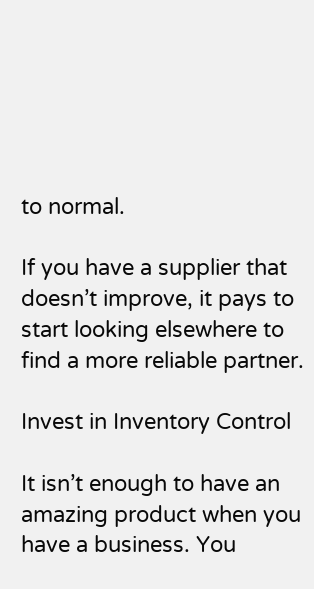to normal.

If you have a supplier that doesn’t improve, it pays to start looking elsewhere to find a more reliable partner.

Invest in Inventory Control

It isn’t enough to have an amazing product when you have a business. You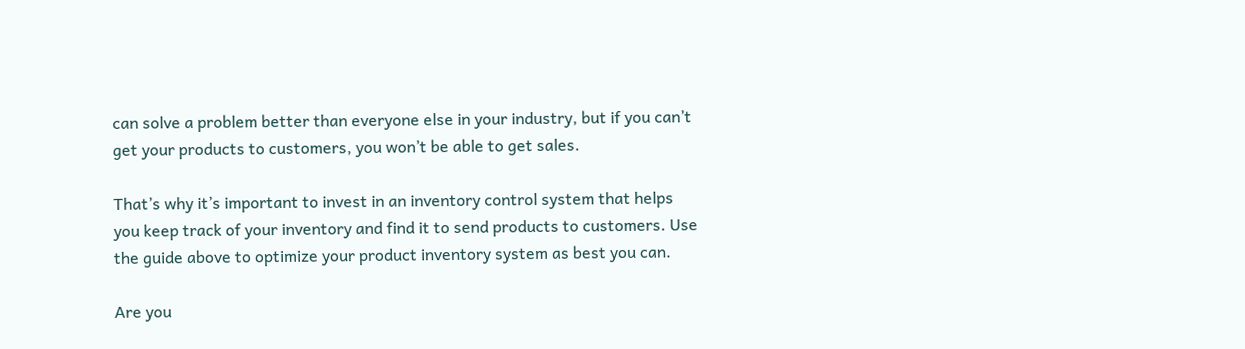can solve a problem better than everyone else in your industry, but if you can’t get your products to customers, you won’t be able to get sales.

That’s why it’s important to invest in an inventory control system that helps you keep track of your inventory and find it to send products to customers. Use the guide above to optimize your product inventory system as best you can.

Are you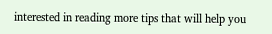interested in reading more tips that will help you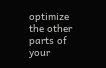optimize the other parts of your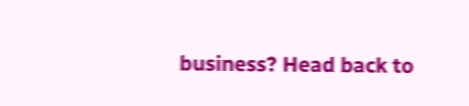business? Head back to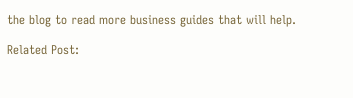the blog to read more business guides that will help.

Related Post: